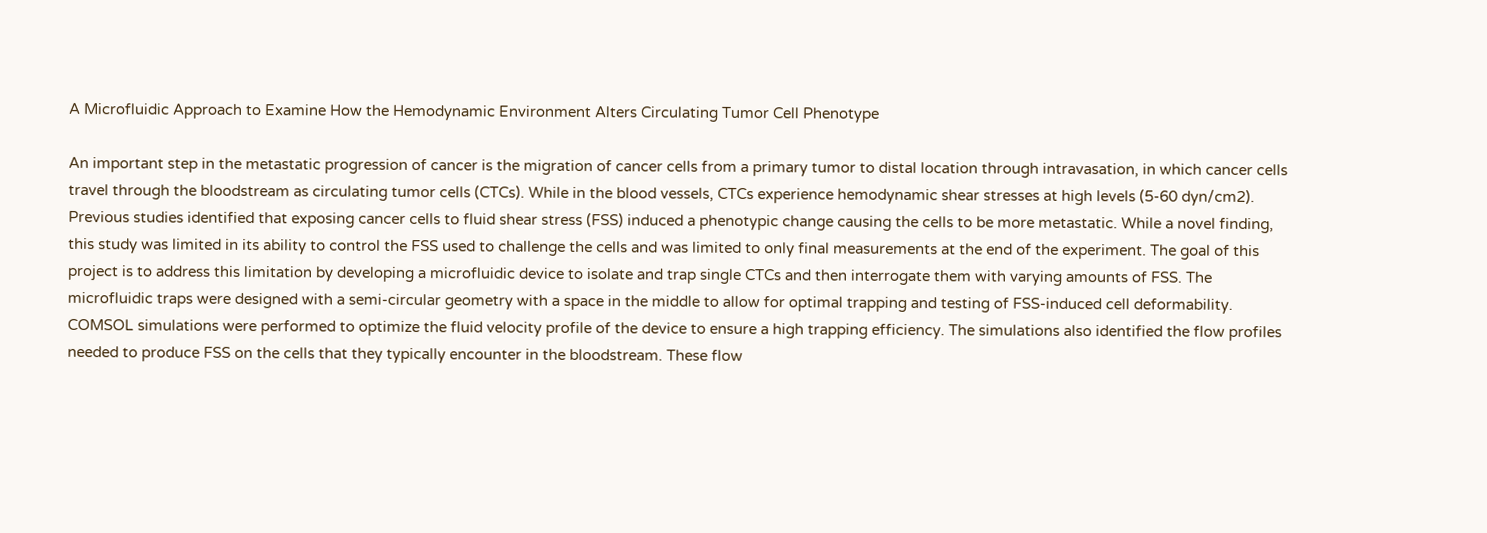A Microfluidic Approach to Examine How the Hemodynamic Environment Alters Circulating Tumor Cell Phenotype

An important step in the metastatic progression of cancer is the migration of cancer cells from a primary tumor to distal location through intravasation, in which cancer cells travel through the bloodstream as circulating tumor cells (CTCs). While in the blood vessels, CTCs experience hemodynamic shear stresses at high levels (5-60 dyn/cm2). Previous studies identified that exposing cancer cells to fluid shear stress (FSS) induced a phenotypic change causing the cells to be more metastatic. While a novel finding, this study was limited in its ability to control the FSS used to challenge the cells and was limited to only final measurements at the end of the experiment. The goal of this project is to address this limitation by developing a microfluidic device to isolate and trap single CTCs and then interrogate them with varying amounts of FSS. The microfluidic traps were designed with a semi-circular geometry with a space in the middle to allow for optimal trapping and testing of FSS-induced cell deformability. COMSOL simulations were performed to optimize the fluid velocity profile of the device to ensure a high trapping efficiency. The simulations also identified the flow profiles needed to produce FSS on the cells that they typically encounter in the bloodstream. These flow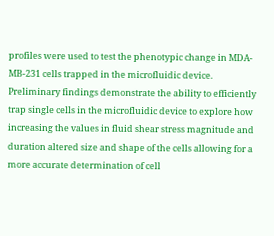profiles were used to test the phenotypic change in MDA-MB-231 cells trapped in the microfluidic device. Preliminary findings demonstrate the ability to efficiently trap single cells in the microfluidic device to explore how increasing the values in fluid shear stress magnitude and duration altered size and shape of the cells allowing for a more accurate determination of cell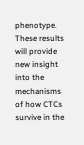phenotype. These results will provide new insight into the mechanisms of how CTCs survive in the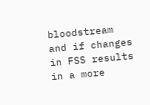bloodstream and if changes in FSS results in a more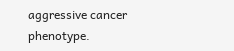aggressive cancer phenotype.